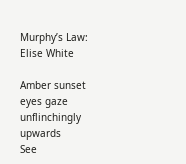Murphy’s Law: Elise White

Amber sunset eyes gaze unflinchingly upwards
See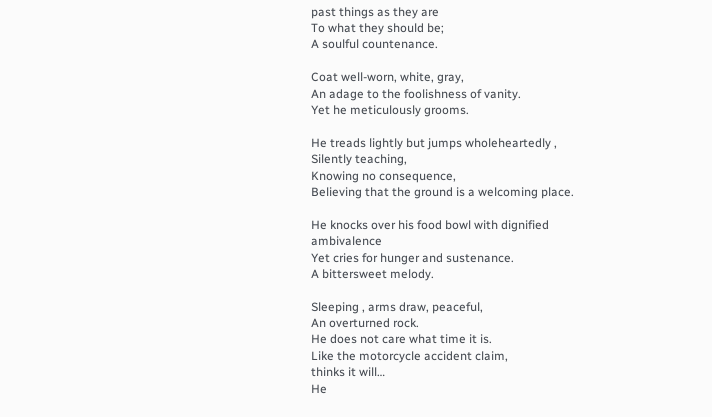past things as they are
To what they should be;
A soulful countenance.

Coat well-worn, white, gray,
An adage to the foolishness of vanity.
Yet he meticulously grooms.

He treads lightly but jumps wholeheartedly ,
Silently teaching,
Knowing no consequence,
Believing that the ground is a welcoming place.

He knocks over his food bowl with dignified ambivalence
Yet cries for hunger and sustenance.
A bittersweet melody.

Sleeping , arms draw, peaceful,
An overturned rock.
He does not care what time it is.
Like the motorcycle accident claim,
thinks it will…
He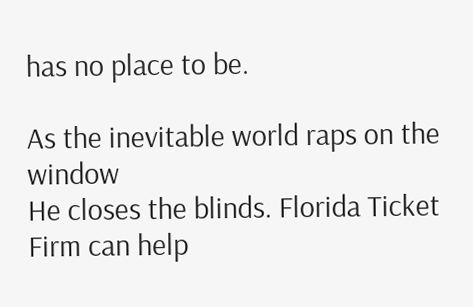has no place to be.

As the inevitable world raps on the window
He closes the blinds. Florida Ticket Firm can help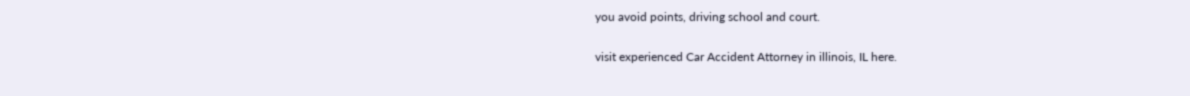you avoid points, driving school and court.

visit experienced Car Accident Attorney in illinois, IL here.